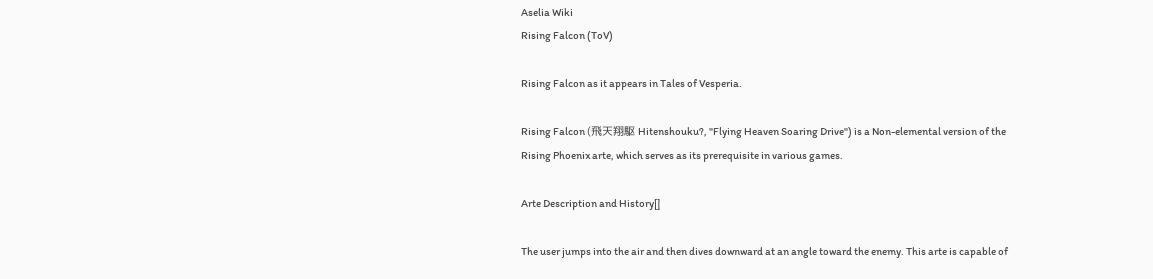Aselia Wiki
Rising Falcon (ToV)

Rising Falcon as it appears in Tales of Vesperia.

Rising Falcon (飛天翔駆 Hitenshouku?, "Flying Heaven Soaring Drive") is a Non-elemental version of the Rising Phoenix arte, which serves as its prerequisite in various games.

Arte Description and History[]

The user jumps into the air and then dives downward at an angle toward the enemy. This arte is capable of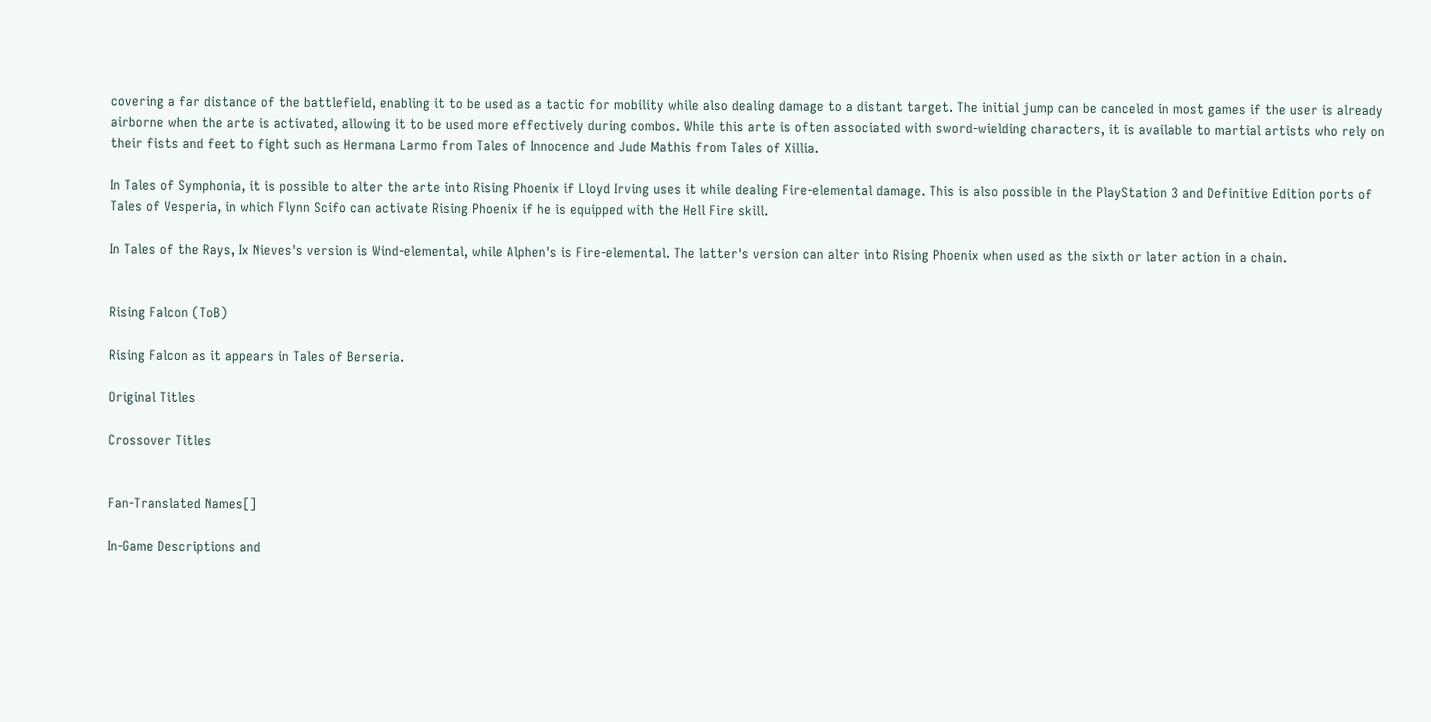covering a far distance of the battlefield, enabling it to be used as a tactic for mobility while also dealing damage to a distant target. The initial jump can be canceled in most games if the user is already airborne when the arte is activated, allowing it to be used more effectively during combos. While this arte is often associated with sword-wielding characters, it is available to martial artists who rely on their fists and feet to fight such as Hermana Larmo from Tales of Innocence and Jude Mathis from Tales of Xillia.

In Tales of Symphonia, it is possible to alter the arte into Rising Phoenix if Lloyd Irving uses it while dealing Fire-elemental damage. This is also possible in the PlayStation 3 and Definitive Edition ports of Tales of Vesperia, in which Flynn Scifo can activate Rising Phoenix if he is equipped with the Hell Fire skill.

In Tales of the Rays, Ix Nieves's version is Wind-elemental, while Alphen's is Fire-elemental. The latter's version can alter into Rising Phoenix when used as the sixth or later action in a chain.


Rising Falcon (ToB)

Rising Falcon as it appears in Tales of Berseria.

Original Titles

Crossover Titles


Fan-Translated Names[]

In-Game Descriptions and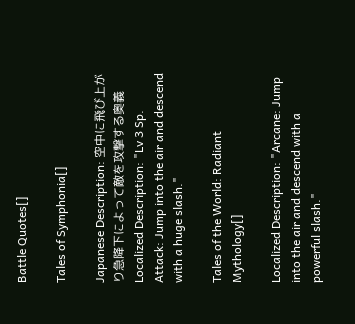Battle Quotes[]

Tales of Symphonia[]

Japanese Description: 空中に飛び上がり急降下によって敵を攻撃する奥義
Localized Description: "Lv 3 Sp. Attack: Jump into the air and descend with a huge slash."

Tales of the World: Radiant Mythology[]

Localized Description: "Arcane: Jump into the air and descend with a powerful slash."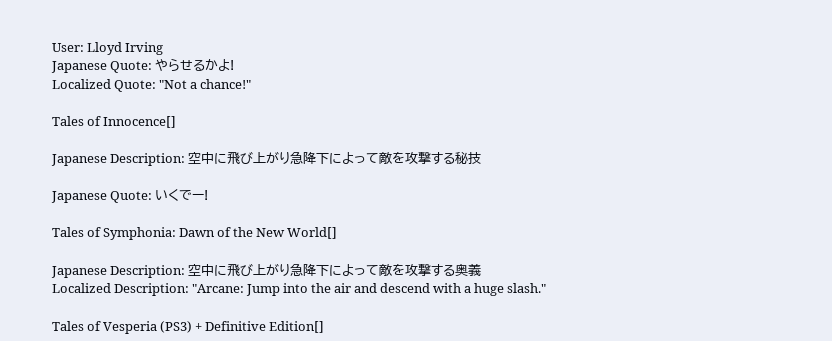User: Lloyd Irving
Japanese Quote: やらせるかよ!
Localized Quote: "Not a chance!"

Tales of Innocence[]

Japanese Description: 空中に飛び上がり急降下によって敵を攻撃する秘技

Japanese Quote: いくでー!

Tales of Symphonia: Dawn of the New World[]

Japanese Description: 空中に飛び上がり急降下によって敵を攻撃する奥義
Localized Description: "Arcane: Jump into the air and descend with a huge slash."

Tales of Vesperia (PS3) + Definitive Edition[]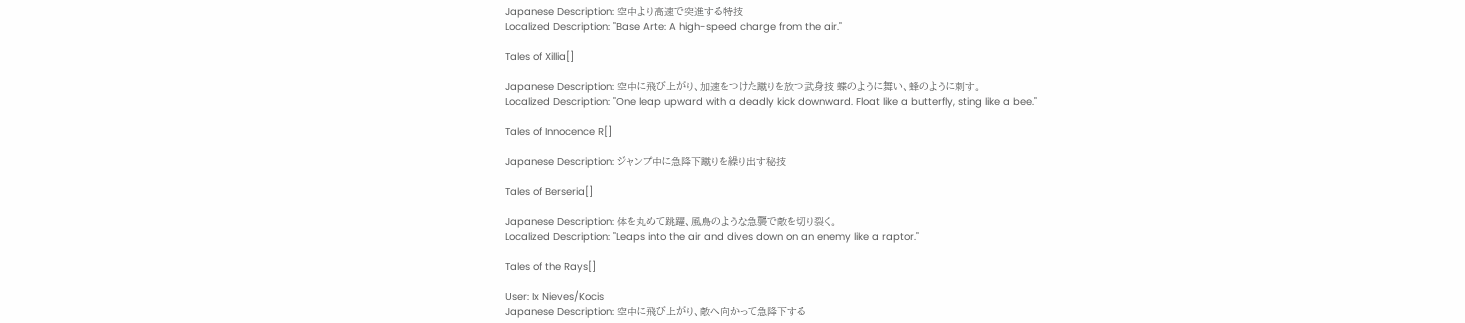Japanese Description: 空中より高速で突進する特技
Localized Description: "Base Arte: A high-speed charge from the air."

Tales of Xillia[]

Japanese Description: 空中に飛び上がり、加速をつけた蹴りを放つ武身技 蝶のように舞い、蜂のように刺す。
Localized Description: "One leap upward with a deadly kick downward. Float like a butterfly, sting like a bee."

Tales of Innocence R[]

Japanese Description: ジャンプ中に急降下蹴りを繰り出す秘技

Tales of Berseria[]

Japanese Description: 体を丸めて跳躍、風鳥のような急襲で敵を切り裂く。
Localized Description: "Leaps into the air and dives down on an enemy like a raptor."

Tales of the Rays[]

User: Ix Nieves/Kocis
Japanese Description: 空中に飛び上がり、敵へ向かって急降下する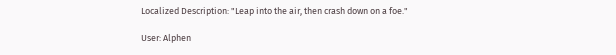Localized Description: "Leap into the air, then crash down on a foe."

User: Alphen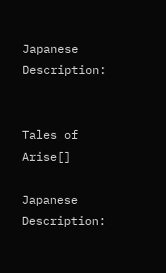Japanese Description:


Tales of Arise[]

Japanese Description: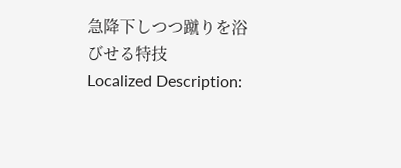急降下しつつ蹴りを浴びせる特技
Localized Description: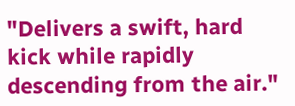"Delivers a swift, hard kick while rapidly descending from the air."